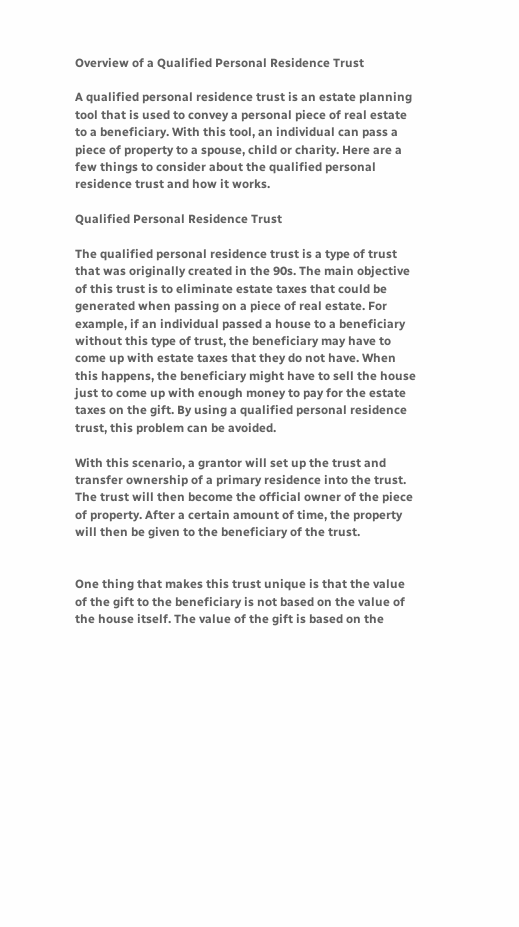Overview of a Qualified Personal Residence Trust

A qualified personal residence trust is an estate planning tool that is used to convey a personal piece of real estate to a beneficiary. With this tool, an individual can pass a piece of property to a spouse, child or charity. Here are a few things to consider about the qualified personal residence trust and how it works.

Qualified Personal Residence Trust

The qualified personal residence trust is a type of trust that was originally created in the 90s. The main objective of this trust is to eliminate estate taxes that could be generated when passing on a piece of real estate. For example, if an individual passed a house to a beneficiary without this type of trust, the beneficiary may have to come up with estate taxes that they do not have. When this happens, the beneficiary might have to sell the house just to come up with enough money to pay for the estate taxes on the gift. By using a qualified personal residence trust, this problem can be avoided.

With this scenario, a grantor will set up the trust and transfer ownership of a primary residence into the trust. The trust will then become the official owner of the piece of property. After a certain amount of time, the property will then be given to the beneficiary of the trust.


One thing that makes this trust unique is that the value of the gift to the beneficiary is not based on the value of the house itself. The value of the gift is based on the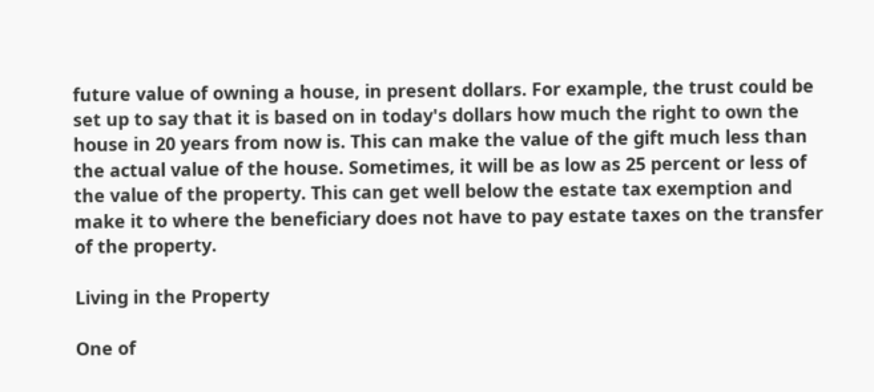future value of owning a house, in present dollars. For example, the trust could be set up to say that it is based on in today's dollars how much the right to own the house in 20 years from now is. This can make the value of the gift much less than the actual value of the house. Sometimes, it will be as low as 25 percent or less of the value of the property. This can get well below the estate tax exemption and make it to where the beneficiary does not have to pay estate taxes on the transfer of the property.

Living in the Property

One of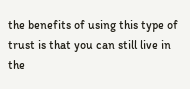the benefits of using this type of trust is that you can still live in the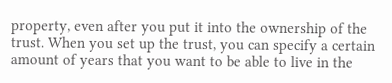property, even after you put it into the ownership of the trust. When you set up the trust, you can specify a certain amount of years that you want to be able to live in the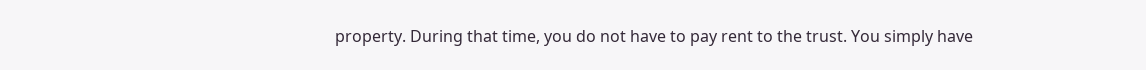property. During that time, you do not have to pay rent to the trust. You simply have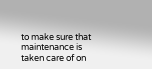to make sure that maintenance is taken care of on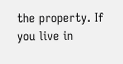the property. If you live in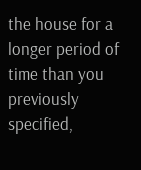the house for a longer period of time than you previously specified,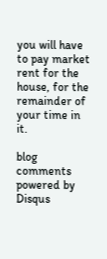you will have to pay market rent for the house, for the remainder of your time in it.

blog comments powered by Disqus